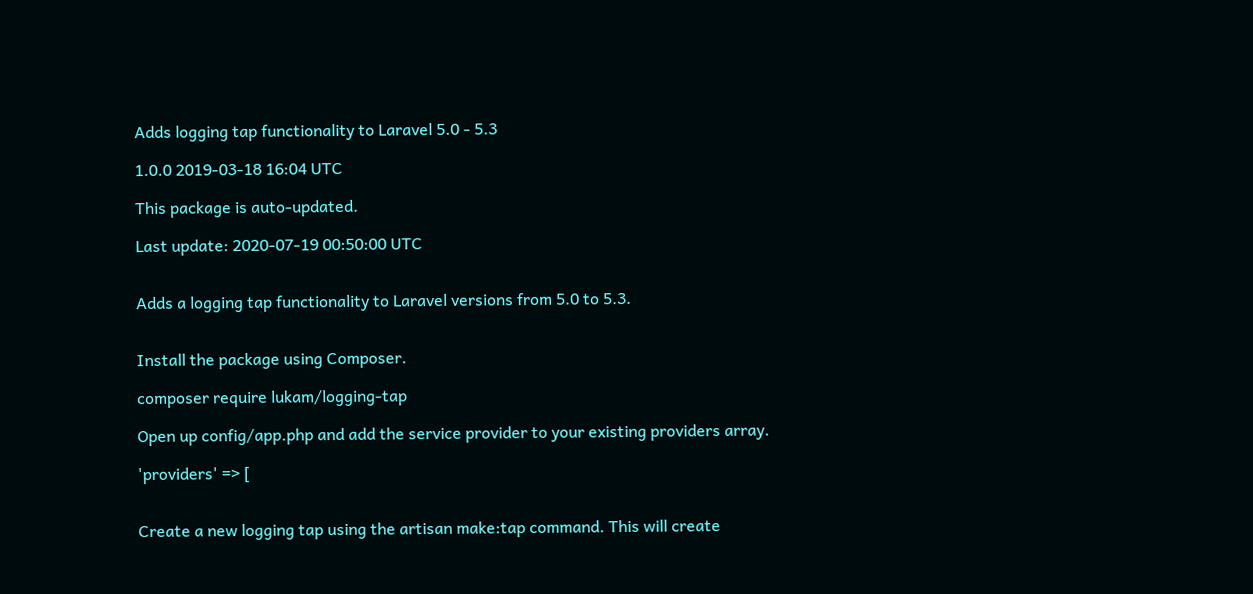Adds logging tap functionality to Laravel 5.0 - 5.3

1.0.0 2019-03-18 16:04 UTC

This package is auto-updated.

Last update: 2020-07-19 00:50:00 UTC


Adds a logging tap functionality to Laravel versions from 5.0 to 5.3.


Install the package using Composer.

composer require lukam/logging-tap

Open up config/app.php and add the service provider to your existing providers array.

'providers' => [


Create a new logging tap using the artisan make:tap command. This will create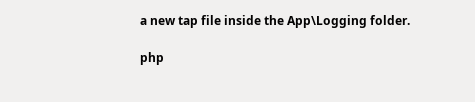a new tap file inside the App\Logging folder.

php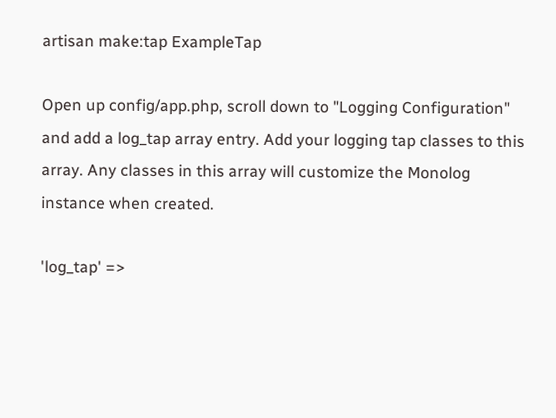artisan make:tap ExampleTap

Open up config/app.php, scroll down to "Logging Configuration" and add a log_tap array entry. Add your logging tap classes to this array. Any classes in this array will customize the Monolog instance when created.

'log_tap' =>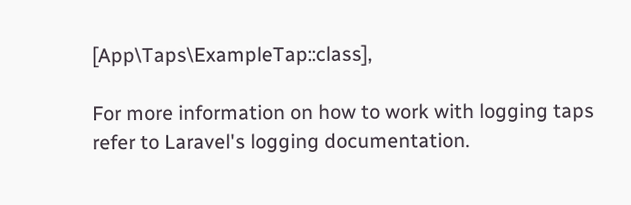[App\Taps\ExampleTap::class],

For more information on how to work with logging taps refer to Laravel's logging documentation.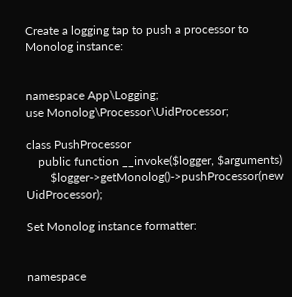Create a logging tap to push a processor to Monolog instance:


namespace App\Logging;
use Monolog\Processor\UidProcessor;

class PushProcessor
    public function __invoke($logger, $arguments)
        $logger->getMonolog()->pushProcessor(new UidProcessor);

Set Monolog instance formatter:


namespace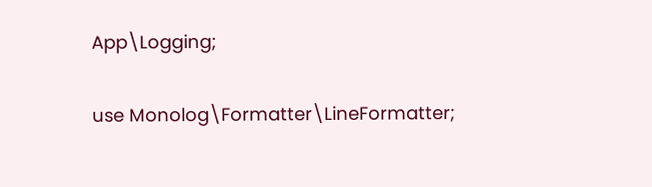App\Logging;

use Monolog\Formatter\LineFormatter;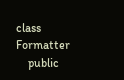class Formatter
    public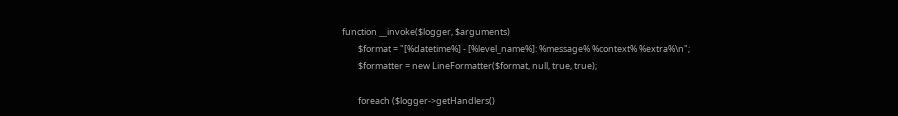function __invoke($logger, $arguments)
        $format = "[%datetime%] - [%level_name%]: %message% %context% %extra%\n";
        $formatter = new LineFormatter($format, null, true, true);

        foreach ($logger->getHandlers()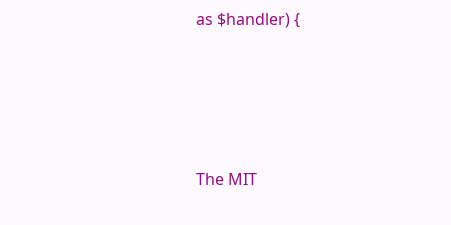as $handler) {




The MIT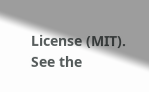License (MIT). See the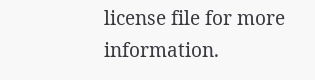license file for more information.